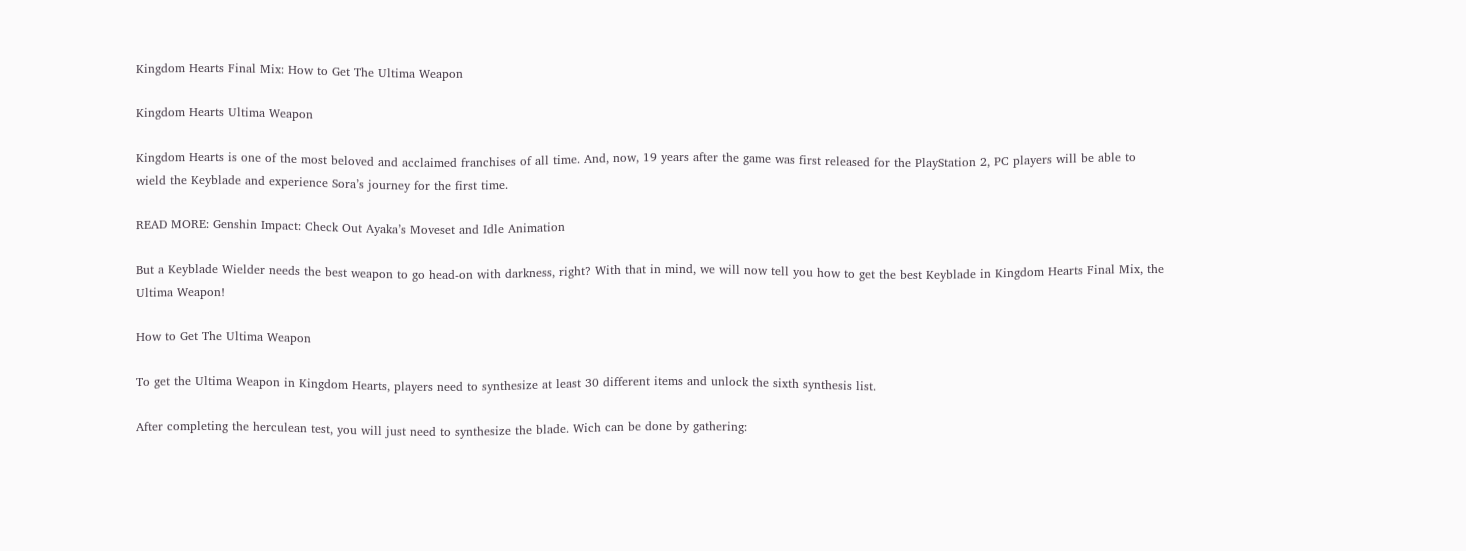Kingdom Hearts Final Mix: How to Get The Ultima Weapon

Kingdom Hearts Ultima Weapon

Kingdom Hearts is one of the most beloved and acclaimed franchises of all time. And, now, 19 years after the game was first released for the PlayStation 2, PC players will be able to wield the Keyblade and experience Sora’s journey for the first time.

READ MORE: Genshin Impact: Check Out Ayaka’s Moveset and Idle Animation

But a Keyblade Wielder needs the best weapon to go head-on with darkness, right? With that in mind, we will now tell you how to get the best Keyblade in Kingdom Hearts Final Mix, the Ultima Weapon!

How to Get The Ultima Weapon

To get the Ultima Weapon in Kingdom Hearts, players need to synthesize at least 30 different items and unlock the sixth synthesis list.

After completing the herculean test, you will just need to synthesize the blade. Wich can be done by gathering: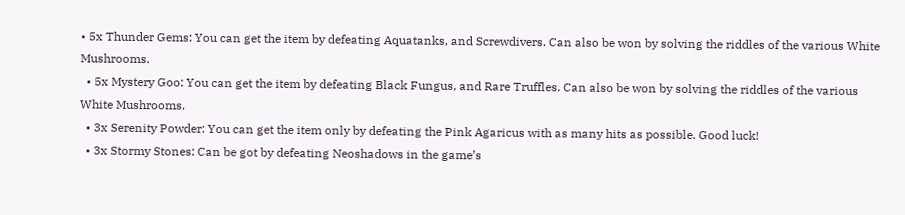• 5x Thunder Gems: You can get the item by defeating Aquatanks, and Screwdivers. Can also be won by solving the riddles of the various White Mushrooms.
  • 5x Mystery Goo: You can get the item by defeating Black Fungus, and Rare Truffles. Can also be won by solving the riddles of the various White Mushrooms.
  • 3x Serenity Powder: You can get the item only by defeating the Pink Agaricus with as many hits as possible. Good luck!
  • 3x Stormy Stones: Can be got by defeating Neoshadows in the game’s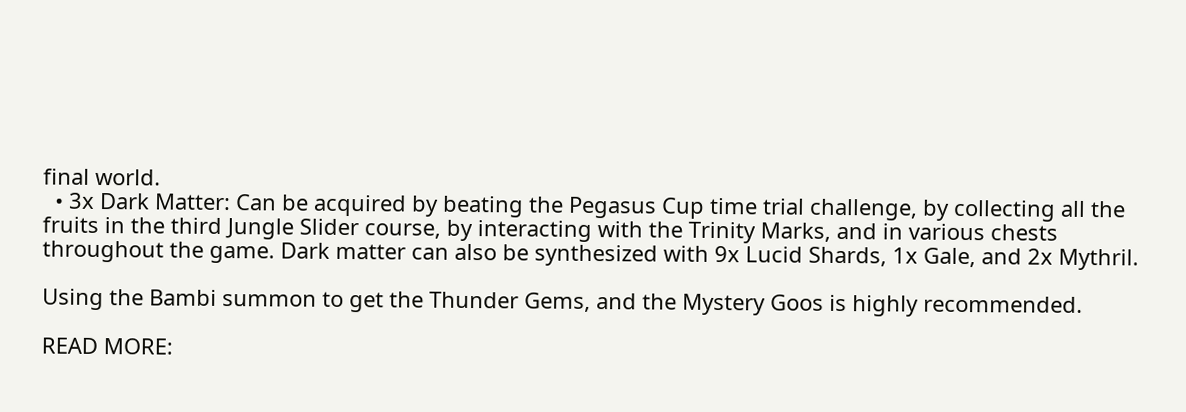final world.
  • 3x Dark Matter: Can be acquired by beating the Pegasus Cup time trial challenge, by collecting all the fruits in the third Jungle Slider course, by interacting with the Trinity Marks, and in various chests throughout the game. Dark matter can also be synthesized with 9x Lucid Shards, 1x Gale, and 2x Mythril.

Using the Bambi summon to get the Thunder Gems, and the Mystery Goos is highly recommended.

READ MORE: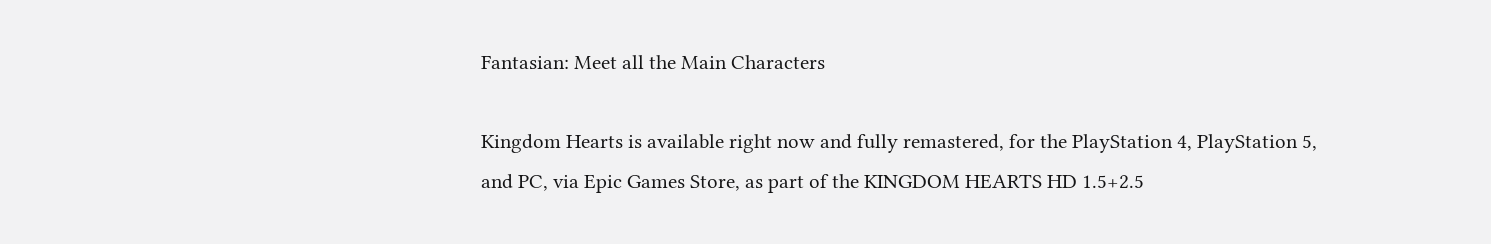Fantasian: Meet all the Main Characters

Kingdom Hearts is available right now and fully remastered, for the PlayStation 4, PlayStation 5, and PC, via Epic Games Store, as part of the KINGDOM HEARTS HD 1.5+2.5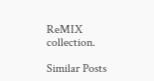ReMIX collection.

Similar Posts